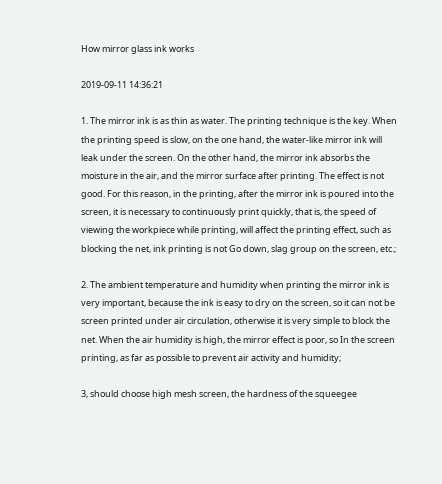How mirror glass ink works

2019-09-11 14:36:21

1. The mirror ink is as thin as water. The printing technique is the key. When the printing speed is slow, on the one hand, the water-like mirror ink will leak under the screen. On the other hand, the mirror ink absorbs the moisture in the air, and the mirror surface after printing. The effect is not good. For this reason, in the printing, after the mirror ink is poured into the screen, it is necessary to continuously print quickly, that is, the speed of viewing the workpiece while printing, will affect the printing effect, such as blocking the net, ink printing is not Go down, slag group on the screen, etc.;

2. The ambient temperature and humidity when printing the mirror ink is very important, because the ink is easy to dry on the screen, so it can not be screen printed under air circulation, otherwise it is very simple to block the net. When the air humidity is high, the mirror effect is poor, so In the screen printing, as far as possible to prevent air activity and humidity;

3, should choose high mesh screen, the hardness of the squeegee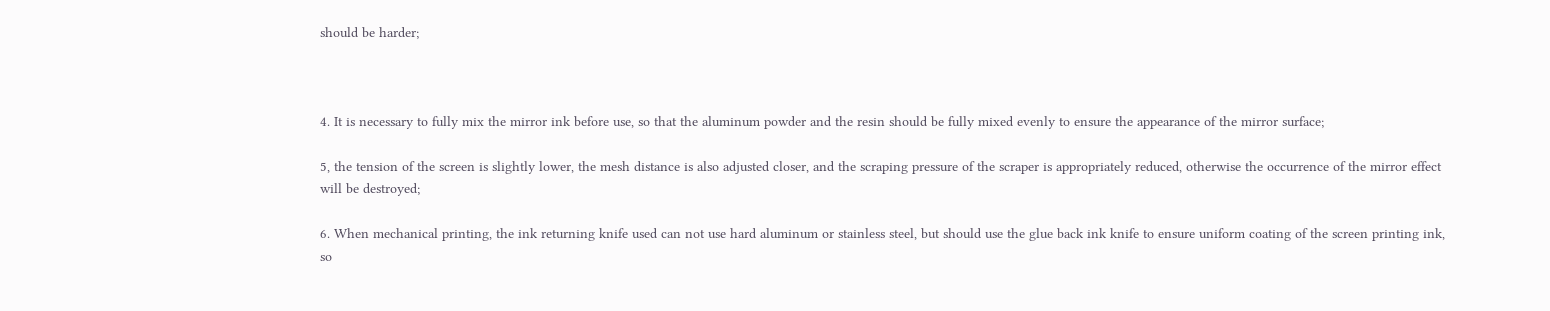should be harder;



4. It is necessary to fully mix the mirror ink before use, so that the aluminum powder and the resin should be fully mixed evenly to ensure the appearance of the mirror surface;

5, the tension of the screen is slightly lower, the mesh distance is also adjusted closer, and the scraping pressure of the scraper is appropriately reduced, otherwise the occurrence of the mirror effect will be destroyed;

6. When mechanical printing, the ink returning knife used can not use hard aluminum or stainless steel, but should use the glue back ink knife to ensure uniform coating of the screen printing ink, so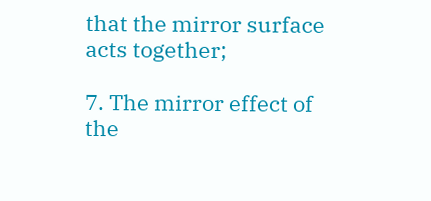that the mirror surface acts together;

7. The mirror effect of the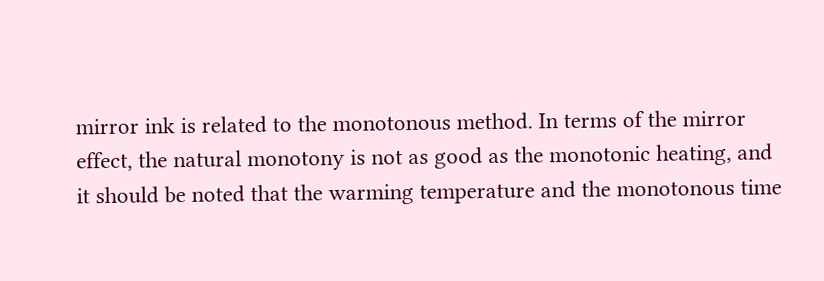mirror ink is related to the monotonous method. In terms of the mirror effect, the natural monotony is not as good as the monotonic heating, and it should be noted that the warming temperature and the monotonous time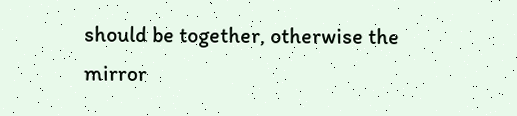should be together, otherwise the mirror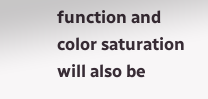function and color saturation will also be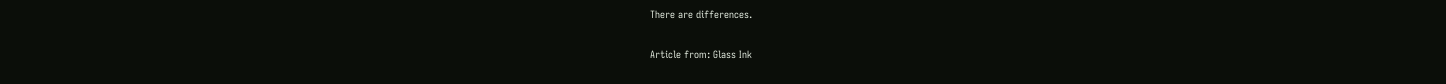There are differences.

Article from: Glass Ink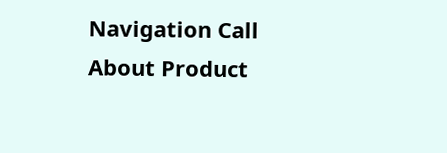Navigation Call About Product